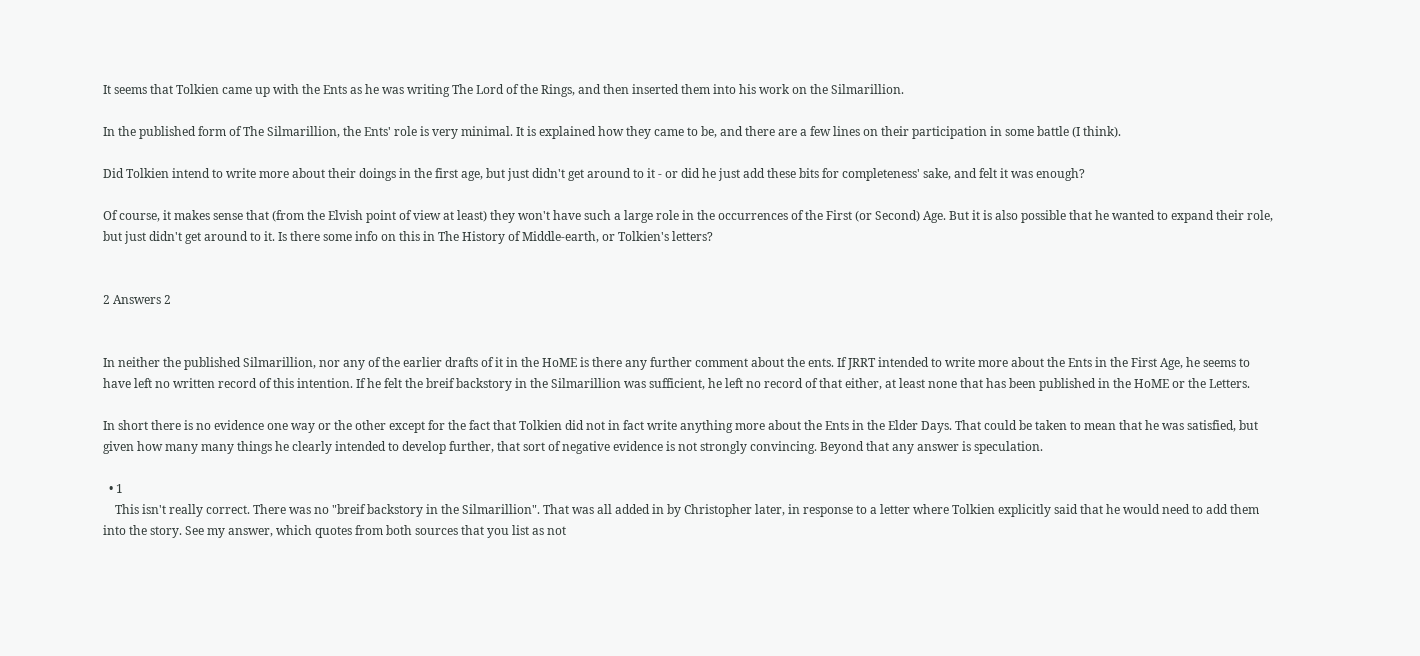It seems that Tolkien came up with the Ents as he was writing The Lord of the Rings, and then inserted them into his work on the Silmarillion.

In the published form of The Silmarillion, the Ents' role is very minimal. It is explained how they came to be, and there are a few lines on their participation in some battle (I think).

Did Tolkien intend to write more about their doings in the first age, but just didn't get around to it - or did he just add these bits for completeness' sake, and felt it was enough?

Of course, it makes sense that (from the Elvish point of view at least) they won't have such a large role in the occurrences of the First (or Second) Age. But it is also possible that he wanted to expand their role, but just didn't get around to it. Is there some info on this in The History of Middle-earth, or Tolkien's letters?


2 Answers 2


In neither the published Silmarillion, nor any of the earlier drafts of it in the HoME is there any further comment about the ents. If JRRT intended to write more about the Ents in the First Age, he seems to have left no written record of this intention. If he felt the breif backstory in the Silmarillion was sufficient, he left no record of that either, at least none that has been published in the HoME or the Letters.

In short there is no evidence one way or the other except for the fact that Tolkien did not in fact write anything more about the Ents in the Elder Days. That could be taken to mean that he was satisfied, but given how many many things he clearly intended to develop further, that sort of negative evidence is not strongly convincing. Beyond that any answer is speculation.

  • 1
    This isn't really correct. There was no "breif backstory in the Silmarillion". That was all added in by Christopher later, in response to a letter where Tolkien explicitly said that he would need to add them into the story. See my answer, which quotes from both sources that you list as not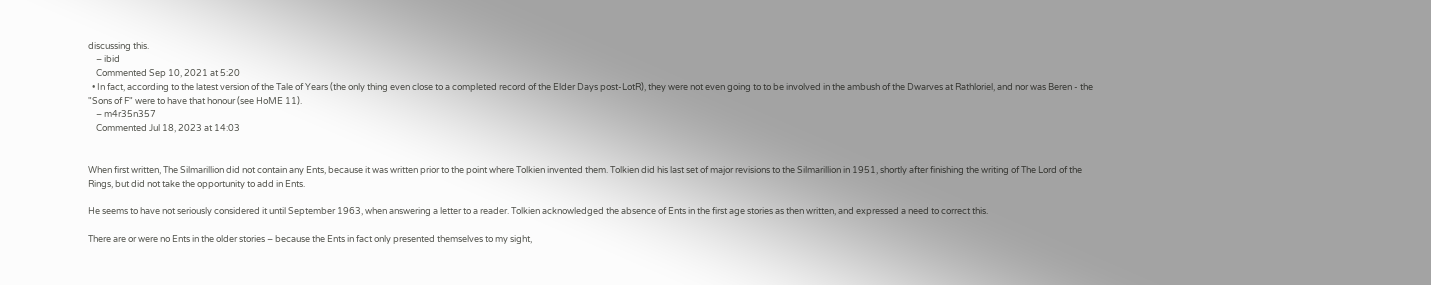discussing this.
    – ibid
    Commented Sep 10, 2021 at 5:20
  • In fact, according to the latest version of the Tale of Years (the only thing even close to a completed record of the Elder Days post-LotR), they were not even going to to be involved in the ambush of the Dwarves at Rathloriel, and nor was Beren - the "Sons of F" were to have that honour (see HoME 11).
    – m4r35n357
    Commented Jul 18, 2023 at 14:03


When first written, The Silmarillion did not contain any Ents, because it was written prior to the point where Tolkien invented them. Tolkien did his last set of major revisions to the Silmarillion in 1951, shortly after finishing the writing of The Lord of the Rings, but did not take the opportunity to add in Ents.

He seems to have not seriously considered it until September 1963, when answering a letter to a reader. Tolkien acknowledged the absence of Ents in the first age stories as then written, and expressed a need to correct this.

There are or were no Ents in the older stories – because the Ents in fact only presented themselves to my sight,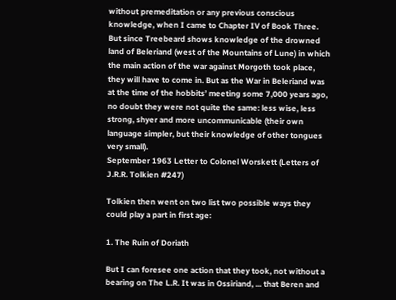without premeditation or any previous conscious knowledge, when I came to Chapter IV of Book Three. But since Treebeard shows knowledge of the drowned land of Beleriand (west of the Mountains of Lune) in which the main action of the war against Morgoth took place, they will have to come in. But as the War in Beleriand was at the time of the hobbits’ meeting some 7,000 years ago, no doubt they were not quite the same: less wise, less strong, shyer and more uncommunicable (their own language simpler, but their knowledge of other tongues very small).
September 1963 Letter to Colonel Worskett (Letters of J.R.R. Tolkien #247)

Tolkien then went on two list two possible ways they could play a part in first age:

1. The Ruin of Doriath

But I can foresee one action that they took, not without a bearing on The L.R. It was in Ossiriand, ... that Beren and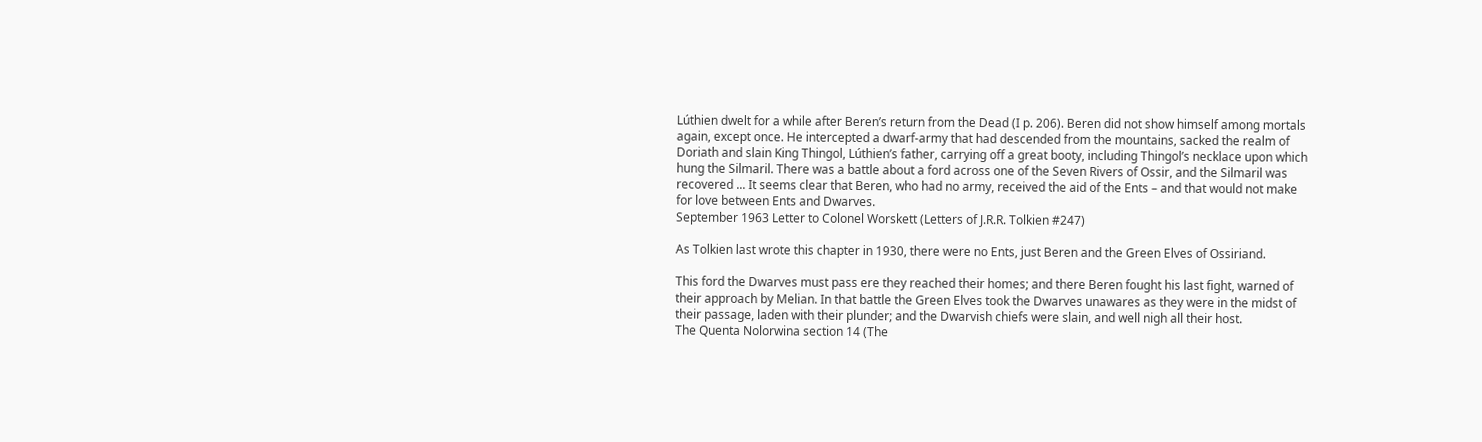Lúthien dwelt for a while after Beren’s return from the Dead (I p. 206). Beren did not show himself among mortals again, except once. He intercepted a dwarf-army that had descended from the mountains, sacked the realm of Doriath and slain King Thingol, Lúthien’s father, carrying off a great booty, including Thingol’s necklace upon which hung the Silmaril. There was a battle about a ford across one of the Seven Rivers of Ossir, and the Silmaril was recovered ... It seems clear that Beren, who had no army, received the aid of the Ents – and that would not make for love between Ents and Dwarves.
September 1963 Letter to Colonel Worskett (Letters of J.R.R. Tolkien #247)

As Tolkien last wrote this chapter in 1930, there were no Ents, just Beren and the Green Elves of Ossiriand.

This ford the Dwarves must pass ere they reached their homes; and there Beren fought his last fight, warned of their approach by Melian. In that battle the Green Elves took the Dwarves unawares as they were in the midst of their passage, laden with their plunder; and the Dwarvish chiefs were slain, and well nigh all their host.
The Quenta Nolorwina section 14 (The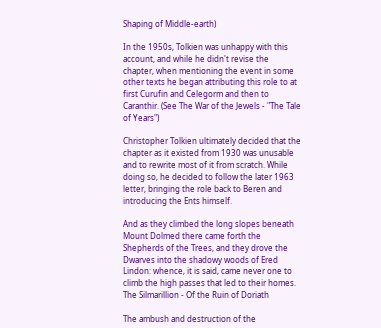Shaping of Middle-earth)

In the 1950s, Tolkien was unhappy with this account, and while he didn't revise the chapter, when mentioning the event in some other texts he began attributing this role to at first Curufin and Celegorm and then to Caranthir. (See The War of the Jewels - "The Tale of Years")

Christopher Tolkien ultimately decided that the chapter as it existed from 1930 was unusable and to rewrite most of it from scratch. While doing so, he decided to follow the later 1963 letter, bringing the role back to Beren and introducing the Ents himself.

And as they climbed the long slopes beneath Mount Dolmed there came forth the Shepherds of the Trees, and they drove the Dwarves into the shadowy woods of Ered Lindon: whence, it is said, came never one to climb the high passes that led to their homes.
The Silmarillion - Of the Ruin of Doriath

The ambush and destruction of the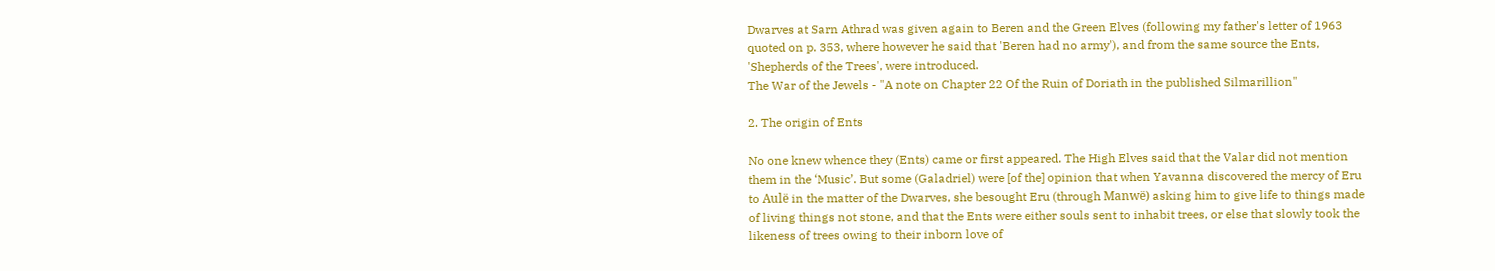Dwarves at Sarn Athrad was given again to Beren and the Green Elves (following my father's letter of 1963 quoted on p. 353, where however he said that 'Beren had no army'), and from the same source the Ents, 'Shepherds of the Trees', were introduced.
The War of the Jewels - "A note on Chapter 22 Of the Ruin of Doriath in the published Silmarillion"

2. The origin of Ents

No one knew whence they (Ents) came or first appeared. The High Elves said that the Valar did not mention them in the ‘Music’. But some (Galadriel) were [of the] opinion that when Yavanna discovered the mercy of Eru to Aulë in the matter of the Dwarves, she besought Eru (through Manwë) asking him to give life to things made of living things not stone, and that the Ents were either souls sent to inhabit trees, or else that slowly took the likeness of trees owing to their inborn love of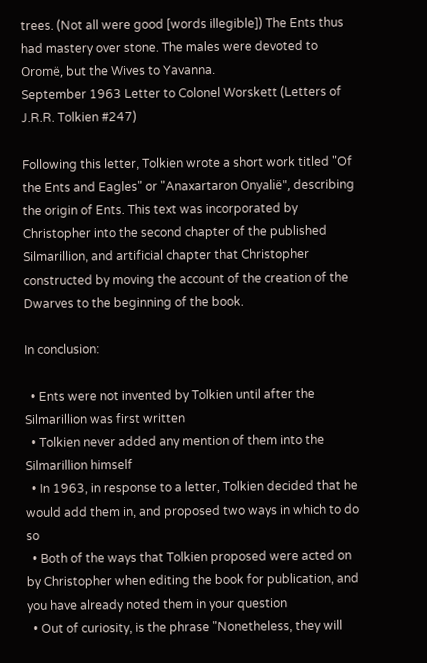trees. (Not all were good [words illegible]) The Ents thus had mastery over stone. The males were devoted to Oromë, but the Wives to Yavanna.
September 1963 Letter to Colonel Worskett (Letters of J.R.R. Tolkien #247)

Following this letter, Tolkien wrote a short work titled "Of the Ents and Eagles" or "Anaxartaron Onyalië", describing the origin of Ents. This text was incorporated by Christopher into the second chapter of the published Silmarillion, and artificial chapter that Christopher constructed by moving the account of the creation of the Dwarves to the beginning of the book.

In conclusion:

  • Ents were not invented by Tolkien until after the Silmarillion was first written
  • Tolkien never added any mention of them into the Silmarillion himself
  • In 1963, in response to a letter, Tolkien decided that he would add them in, and proposed two ways in which to do so
  • Both of the ways that Tolkien proposed were acted on by Christopher when editing the book for publication, and you have already noted them in your question
  • Out of curiosity, is the phrase "Nonetheless, they will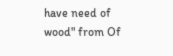have need of wood" from Of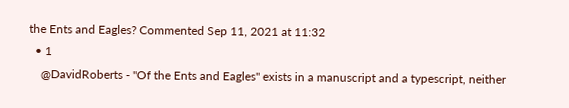the Ents and Eagles? Commented Sep 11, 2021 at 11:32
  • 1
    @DavidRoberts - "Of the Ents and Eagles" exists in a manuscript and a typescript, neither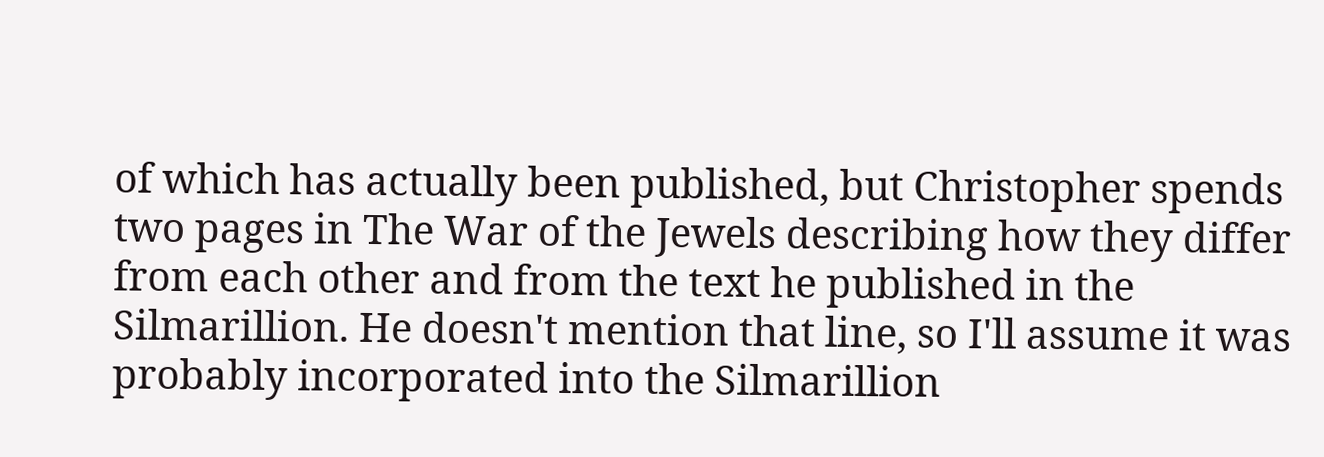of which has actually been published, but Christopher spends two pages in The War of the Jewels describing how they differ from each other and from the text he published in the Silmarillion. He doesn't mention that line, so I'll assume it was probably incorporated into the Silmarillion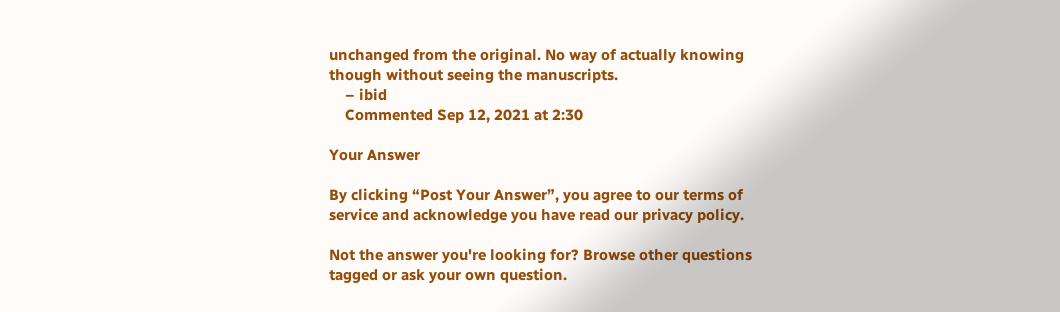unchanged from the original. No way of actually knowing though without seeing the manuscripts.
    – ibid
    Commented Sep 12, 2021 at 2:30

Your Answer

By clicking “Post Your Answer”, you agree to our terms of service and acknowledge you have read our privacy policy.

Not the answer you're looking for? Browse other questions tagged or ask your own question.